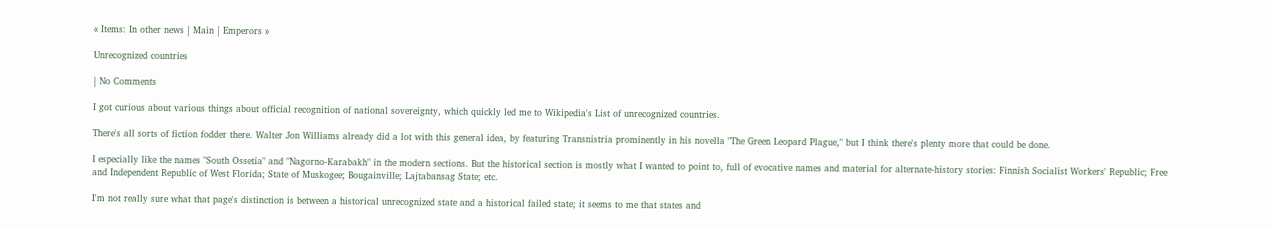« Items: In other news | Main | Emperors »

Unrecognized countries

| No Comments

I got curious about various things about official recognition of national sovereignty, which quickly led me to Wikipedia's List of unrecognized countries.

There's all sorts of fiction fodder there. Walter Jon Williams already did a lot with this general idea, by featuring Transnistria prominently in his novella "The Green Leopard Plague," but I think there's plenty more that could be done.

I especially like the names "South Ossetia" and "Nagorno-Karabakh" in the modern sections. But the historical section is mostly what I wanted to point to, full of evocative names and material for alternate-history stories: Finnish Socialist Workers' Republic; Free and Independent Republic of West Florida; State of Muskogee; Bougainville; Lajtabansag State; etc.

I'm not really sure what that page's distinction is between a historical unrecognized state and a historical failed state; it seems to me that states and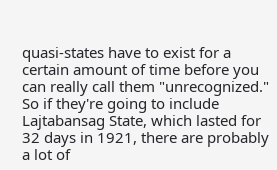quasi-states have to exist for a certain amount of time before you can really call them "unrecognized." So if they're going to include Lajtabansag State, which lasted for 32 days in 1921, there are probably a lot of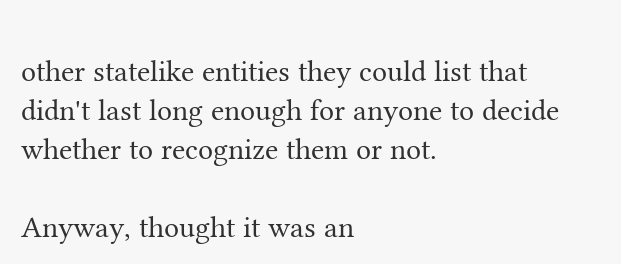other statelike entities they could list that didn't last long enough for anyone to decide whether to recognize them or not.

Anyway, thought it was an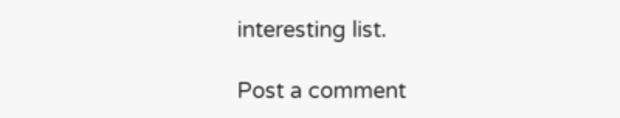interesting list.

Post a comment